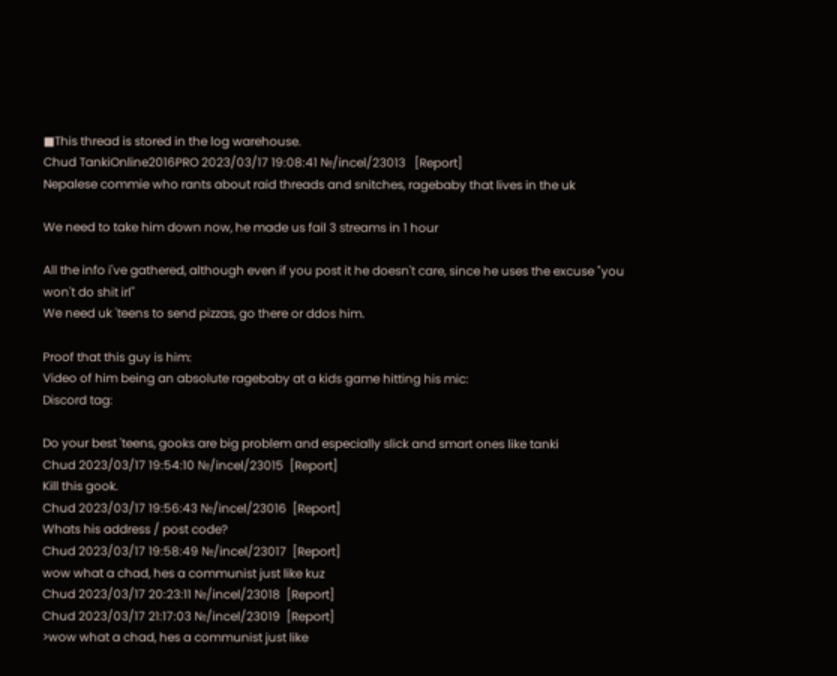■This thread is stored in the log warehouse.
Chud TankiOnline2016PRO 2023/03/17 19:08:41 №/incel/23013   [Report]
Nepalese commie who rants about raid threads and snitches, ragebaby that lives in the uk

We need to take him down now, he made us fail 3 streams in 1 hour

All the info i've gathered, although even if you post it he doesn't care, since he uses the excuse "you won't do shit irl"
We need uk 'teens to send pizzas, go there or ddos him.

Proof that this guy is him:
Video of him being an absolute ragebaby at a kids game hitting his mic:
Discord tag:

Do your best 'teens, gooks are big problem and especially slick and smart ones like tanki
Chud 2023/03/17 19:54:10 №/incel/23015  [Report]
Kill this gook.
Chud 2023/03/17 19:56:43 №/incel/23016  [Report]
Whats his address / post code?
Chud 2023/03/17 19:58:49 №/incel/23017  [Report]
wow what a chad, hes a communist just like kuz
Chud 2023/03/17 20:23:11 №/incel/23018  [Report]
Chud 2023/03/17 21:17:03 №/incel/23019  [Report]
>wow what a chad, hes a communist just like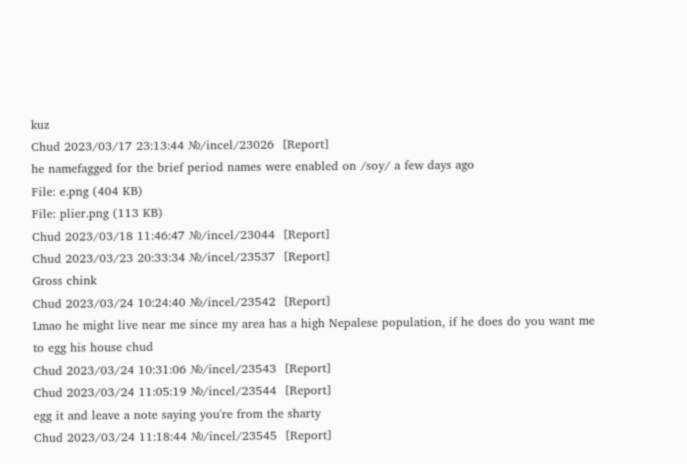kuz
Chud 2023/03/17 23:13:44 №/incel/23026  [Report]
he namefagged for the brief period names were enabled on /soy/ a few days ago
File: e.png (404 KB)
File: plier.png (113 KB)
Chud 2023/03/18 11:46:47 №/incel/23044  [Report]
Chud 2023/03/23 20:33:34 №/incel/23537  [Report]
Gross chink
Chud 2023/03/24 10:24:40 №/incel/23542  [Report]
Lmao he might live near me since my area has a high Nepalese population, if he does do you want me to egg his house chud
Chud 2023/03/24 10:31:06 №/incel/23543  [Report]
Chud 2023/03/24 11:05:19 №/incel/23544  [Report]
egg it and leave a note saying you're from the sharty
Chud 2023/03/24 11:18:44 №/incel/23545  [Report]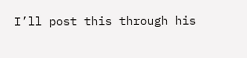I’ll post this through his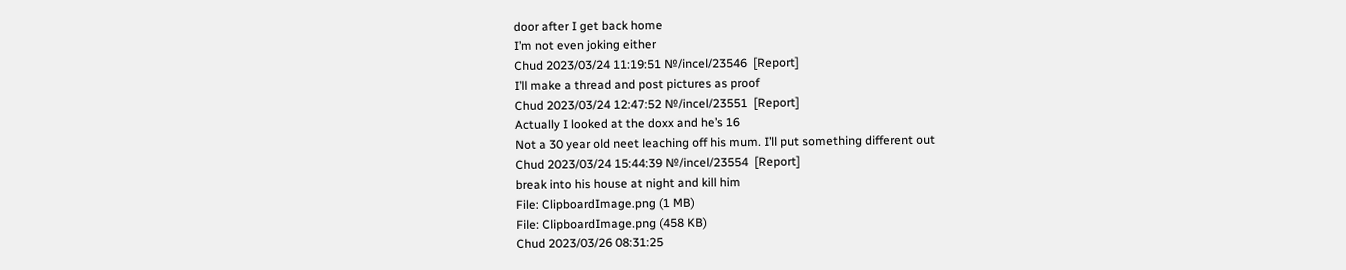door after I get back home
I’m not even joking either
Chud 2023/03/24 11:19:51 №/incel/23546  [Report]
I’ll make a thread and post pictures as proof
Chud 2023/03/24 12:47:52 №/incel/23551  [Report]
Actually I looked at the doxx and he’s 16
Not a 30 year old neet leaching off his mum. I’ll put something different out
Chud 2023/03/24 15:44:39 №/incel/23554  [Report]
break into his house at night and kill him
File: ClipboardImage.png (1 MB)
File: ClipboardImage.png (458 KB)
Chud 2023/03/26 08:31:25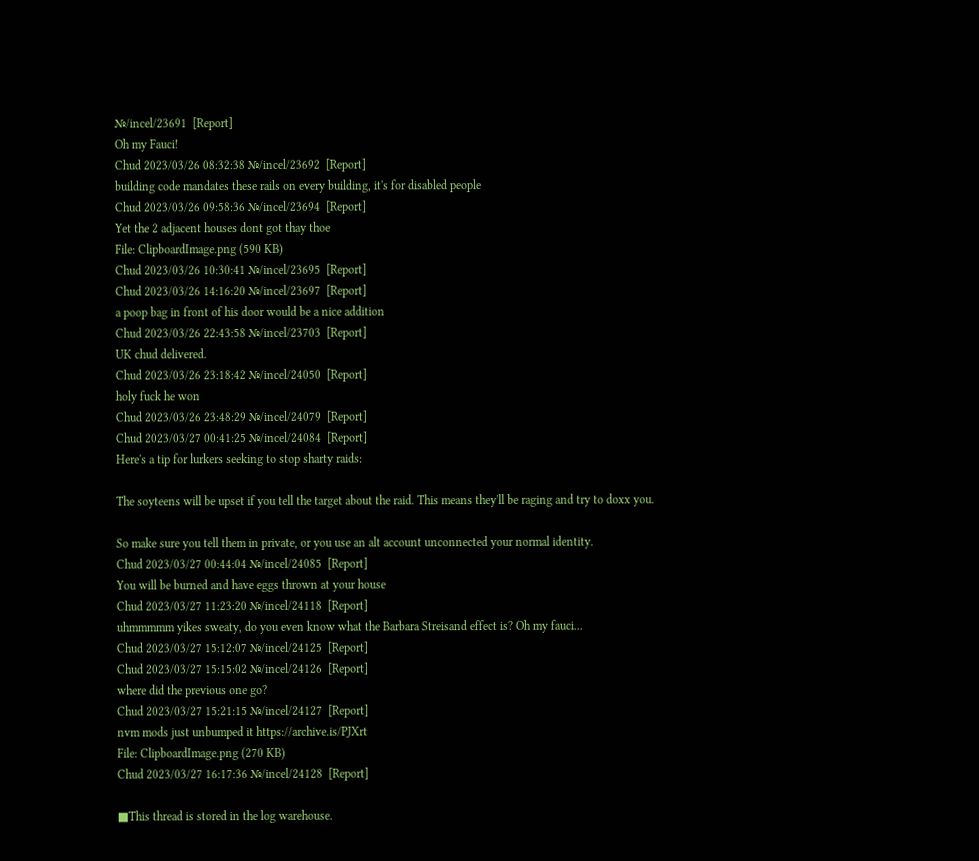№/incel/23691  [Report]
Oh my Fauci!
Chud 2023/03/26 08:32:38 №/incel/23692  [Report]
building code mandates these rails on every building, it's for disabled people
Chud 2023/03/26 09:58:36 №/incel/23694  [Report]
Yet the 2 adjacent houses dont got thay thoe
File: ClipboardImage.png (590 KB)
Chud 2023/03/26 10:30:41 №/incel/23695  [Report]
Chud 2023/03/26 14:16:20 №/incel/23697  [Report]
a poop bag in front of his door would be a nice addition
Chud 2023/03/26 22:43:58 №/incel/23703  [Report]
UK chud delivered.
Chud 2023/03/26 23:18:42 №/incel/24050  [Report]
holy fuck he won
Chud 2023/03/26 23:48:29 №/incel/24079  [Report]
Chud 2023/03/27 00:41:25 №/incel/24084  [Report]
Here's a tip for lurkers seeking to stop sharty raids:

The soyteens will be upset if you tell the target about the raid. This means they'll be raging and try to doxx you.

So make sure you tell them in private, or you use an alt account unconnected your normal identity.
Chud 2023/03/27 00:44:04 №/incel/24085  [Report]
You will be burned and have eggs thrown at your house
Chud 2023/03/27 11:23:20 №/incel/24118  [Report]
uhmmmmm yikes sweaty, do you even know what the Barbara Streisand effect is? Oh my fauci...
Chud 2023/03/27 15:12:07 №/incel/24125  [Report]
Chud 2023/03/27 15:15:02 №/incel/24126  [Report]
where did the previous one go?
Chud 2023/03/27 15:21:15 №/incel/24127  [Report]
nvm mods just unbumped it https://archive.is/PJXrt
File: ClipboardImage.png (270 KB)
Chud 2023/03/27 16:17:36 №/incel/24128  [Report]

■This thread is stored in the log warehouse.